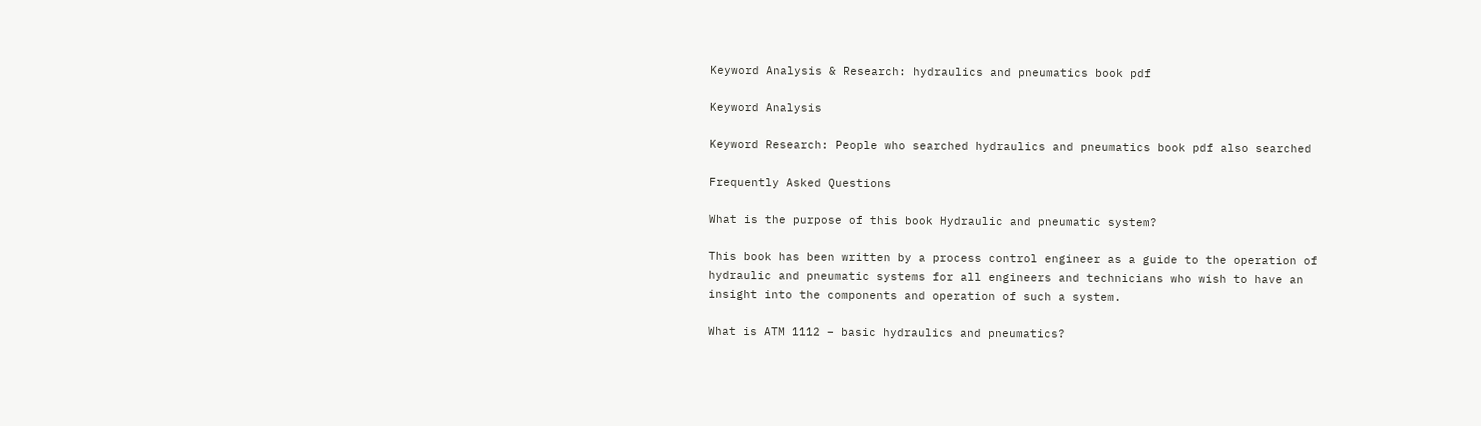Keyword Analysis & Research: hydraulics and pneumatics book pdf

Keyword Analysis

Keyword Research: People who searched hydraulics and pneumatics book pdf also searched

Frequently Asked Questions

What is the purpose of this book Hydraulic and pneumatic system?

This book has been written by a process control engineer as a guide to the operation of hydraulic and pneumatic systems for all engineers and technicians who wish to have an insight into the components and operation of such a system.

What is ATM 1112 – basic hydraulics and pneumatics?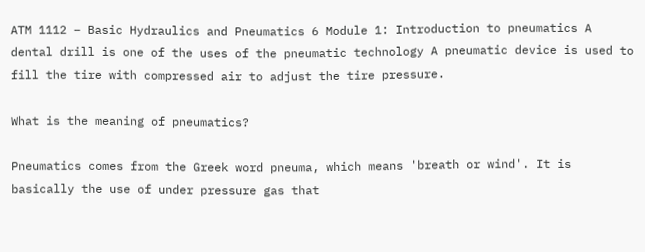ATM 1112 – Basic Hydraulics and Pneumatics 6 Module 1: Introduction to pneumatics A dental drill is one of the uses of the pneumatic technology A pneumatic device is used to fill the tire with compressed air to adjust the tire pressure.

What is the meaning of pneumatics?

Pneumatics comes from the Greek word pneuma, which means 'breath or wind'. It is basically the use of under pressure gas that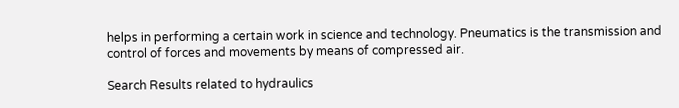helps in performing a certain work in science and technology. Pneumatics is the transmission and control of forces and movements by means of compressed air.

Search Results related to hydraulics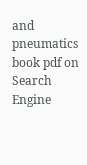and pneumatics book pdf on Search Engine